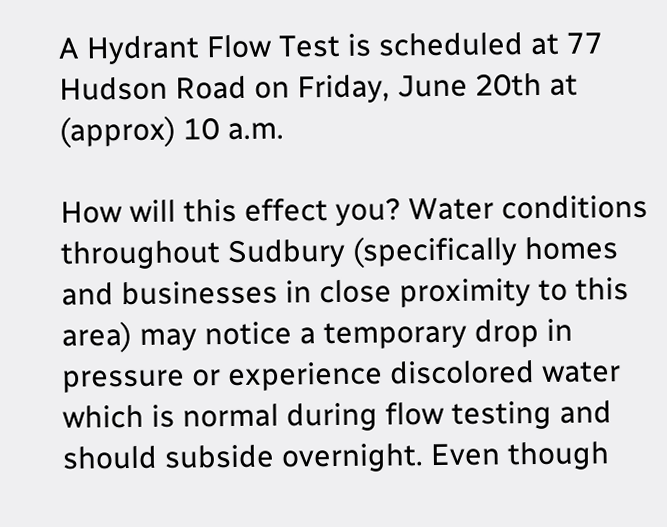A Hydrant Flow Test is scheduled at 77 Hudson Road on Friday, June 20th at (approx) 10 a.m.

How will this effect you? Water conditions throughout Sudbury (specifically homes and businesses in close proximity to this area) may notice a temporary drop in pressure or experience discolored water which is normal during flow testing and should subside overnight. Even though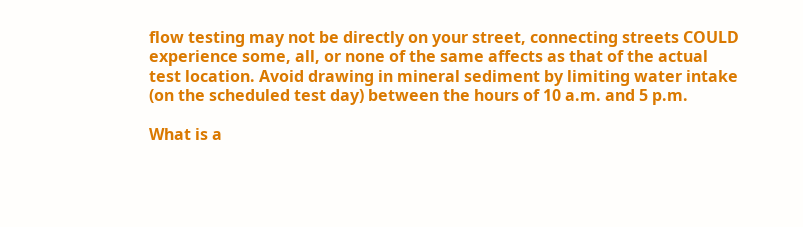flow testing may not be directly on your street, connecting streets COULD experience some, all, or none of the same affects as that of the actual test location. Avoid drawing in mineral sediment by limiting water intake (on the scheduled test day) between the hours of 10 a.m. and 5 p.m.

What is a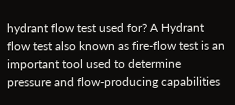hydrant flow test used for? A Hydrant flow test also known as fire-flow test is an important tool used to determine pressure and flow-producing capabilities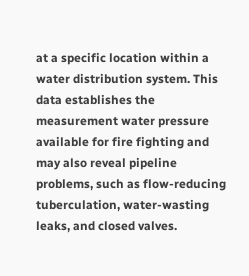at a specific location within a water distribution system. This data establishes the measurement water pressure available for fire fighting and may also reveal pipeline problems, such as flow-reducing tuberculation, water-wasting leaks, and closed valves.